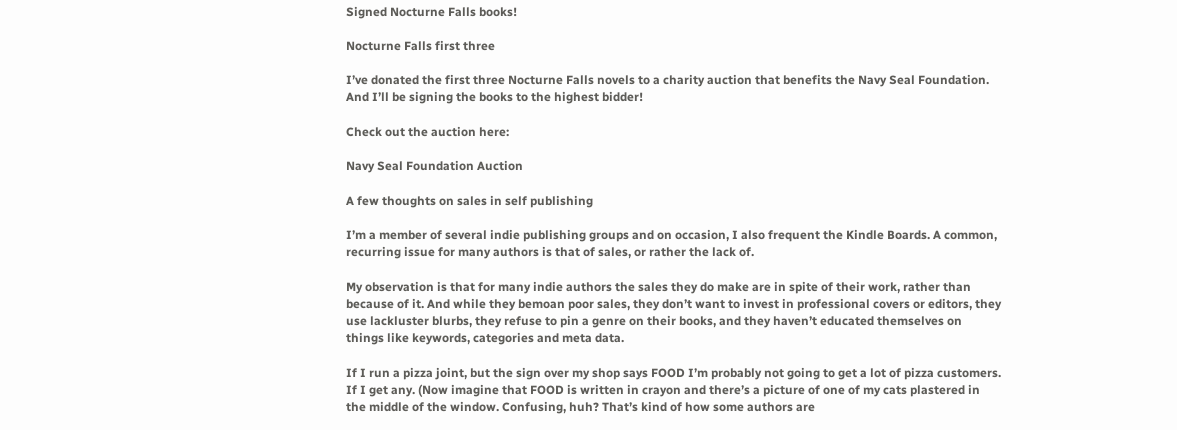Signed Nocturne Falls books!

Nocturne Falls first three

I’ve donated the first three Nocturne Falls novels to a charity auction that benefits the Navy Seal Foundation. And I’ll be signing the books to the highest bidder!

Check out the auction here:

Navy Seal Foundation Auction

A few thoughts on sales in self publishing

I’m a member of several indie publishing groups and on occasion, I also frequent the Kindle Boards. A common, recurring issue for many authors is that of sales, or rather the lack of.

My observation is that for many indie authors the sales they do make are in spite of their work, rather than because of it. And while they bemoan poor sales, they don’t want to invest in professional covers or editors, they use lackluster blurbs, they refuse to pin a genre on their books, and they haven’t educated themselves on things like keywords, categories and meta data.

If I run a pizza joint, but the sign over my shop says FOOD I’m probably not going to get a lot of pizza customers. If I get any. (Now imagine that FOOD is written in crayon and there’s a picture of one of my cats plastered in the middle of the window. Confusing, huh? That’s kind of how some authors are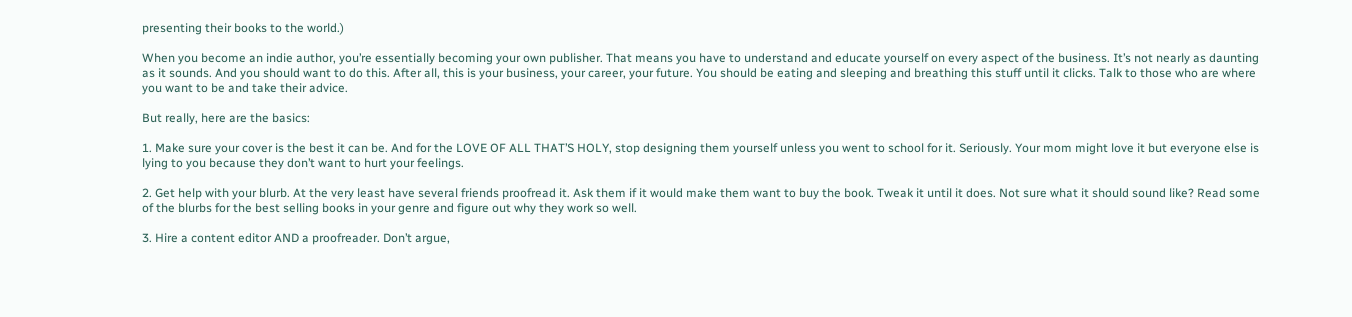presenting their books to the world.)

When you become an indie author, you’re essentially becoming your own publisher. That means you have to understand and educate yourself on every aspect of the business. It’s not nearly as daunting as it sounds. And you should want to do this. After all, this is your business, your career, your future. You should be eating and sleeping and breathing this stuff until it clicks. Talk to those who are where you want to be and take their advice.

But really, here are the basics:

1. Make sure your cover is the best it can be. And for the LOVE OF ALL THAT’S HOLY, stop designing them yourself unless you went to school for it. Seriously. Your mom might love it but everyone else is lying to you because they don’t want to hurt your feelings.

2. Get help with your blurb. At the very least have several friends proofread it. Ask them if it would make them want to buy the book. Tweak it until it does. Not sure what it should sound like? Read some of the blurbs for the best selling books in your genre and figure out why they work so well.

3. Hire a content editor AND a proofreader. Don’t argue,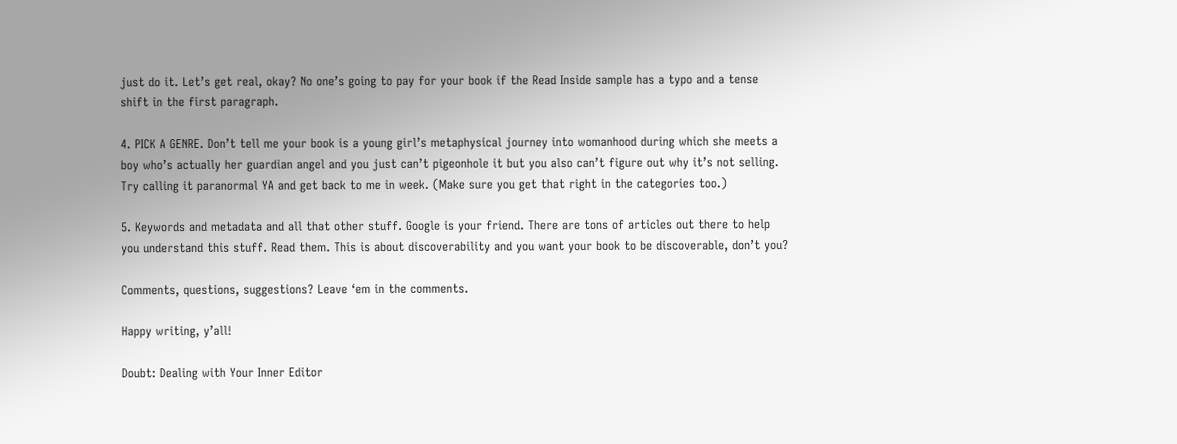just do it. Let’s get real, okay? No one’s going to pay for your book if the Read Inside sample has a typo and a tense shift in the first paragraph.

4. PICK A GENRE. Don’t tell me your book is a young girl’s metaphysical journey into womanhood during which she meets a boy who’s actually her guardian angel and you just can’t pigeonhole it but you also can’t figure out why it’s not selling. Try calling it paranormal YA and get back to me in week. (Make sure you get that right in the categories too.)

5. Keywords and metadata and all that other stuff. Google is your friend. There are tons of articles out there to help you understand this stuff. Read them. This is about discoverability and you want your book to be discoverable, don’t you?

Comments, questions, suggestions? Leave ‘em in the comments.

Happy writing, y’all!

Doubt: Dealing with Your Inner Editor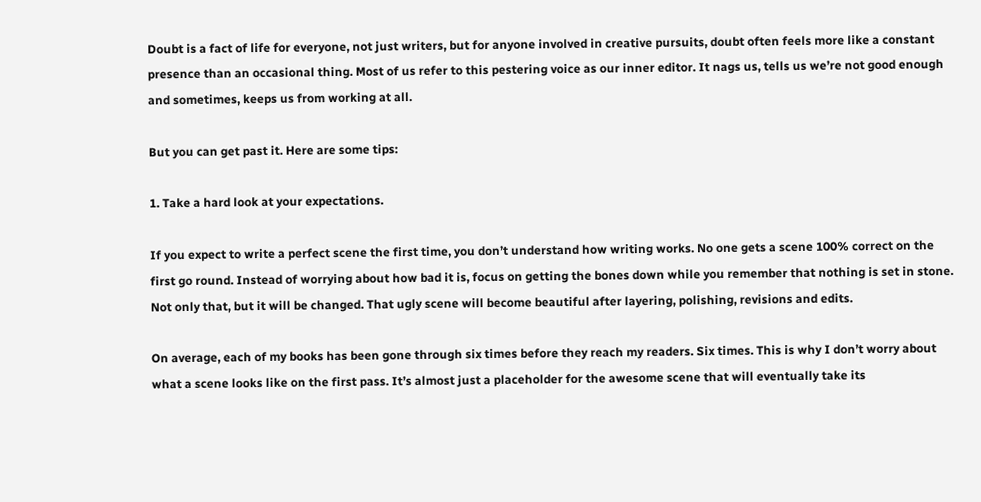Doubt is a fact of life for everyone, not just writers, but for anyone involved in creative pursuits, doubt often feels more like a constant presence than an occasional thing. Most of us refer to this pestering voice as our inner editor. It nags us, tells us we’re not good enough and sometimes, keeps us from working at all.

But you can get past it. Here are some tips:

1. Take a hard look at your expectations.

If you expect to write a perfect scene the first time, you don’t understand how writing works. No one gets a scene 100% correct on the first go round. Instead of worrying about how bad it is, focus on getting the bones down while you remember that nothing is set in stone. Not only that, but it will be changed. That ugly scene will become beautiful after layering, polishing, revisions and edits.

On average, each of my books has been gone through six times before they reach my readers. Six times. This is why I don’t worry about what a scene looks like on the first pass. It’s almost just a placeholder for the awesome scene that will eventually take its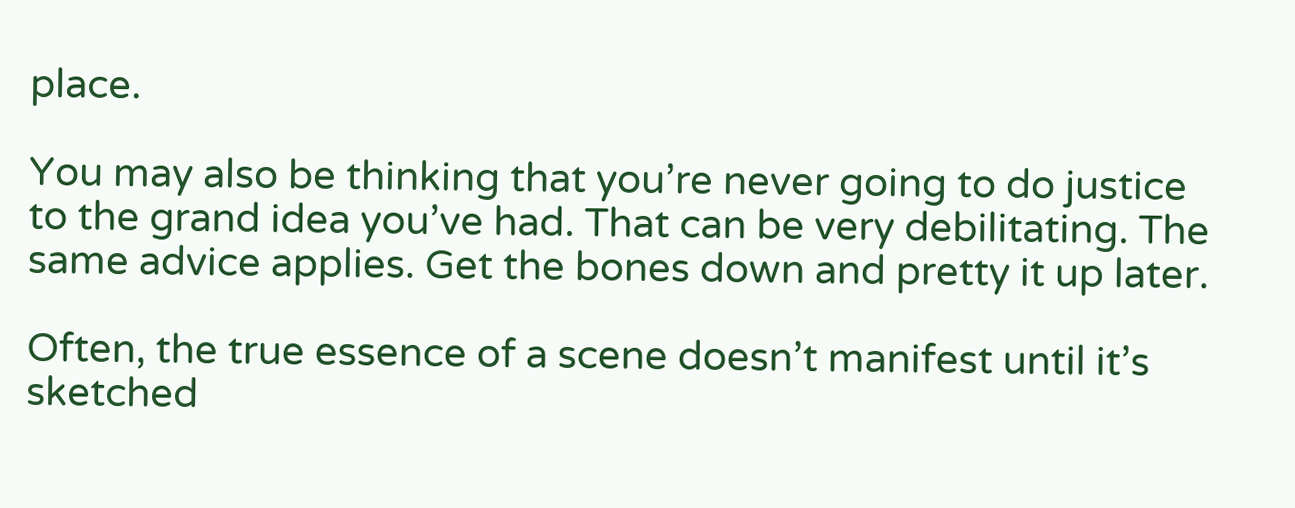place.

You may also be thinking that you’re never going to do justice to the grand idea you’ve had. That can be very debilitating. The same advice applies. Get the bones down and pretty it up later.

Often, the true essence of a scene doesn’t manifest until it’s sketched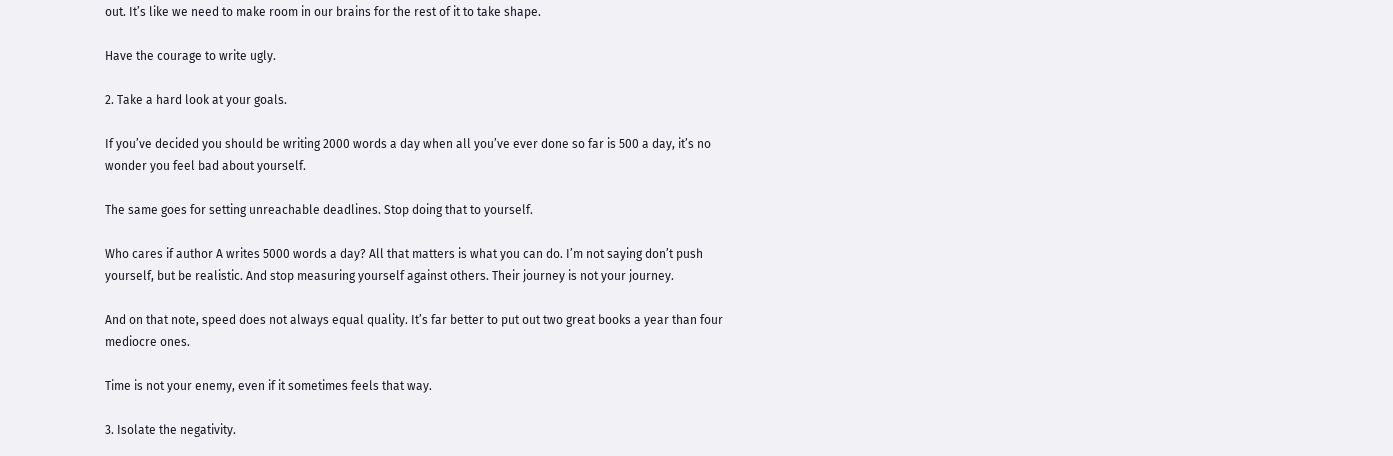out. It’s like we need to make room in our brains for the rest of it to take shape.

Have the courage to write ugly.

2. Take a hard look at your goals.

If you’ve decided you should be writing 2000 words a day when all you’ve ever done so far is 500 a day, it’s no wonder you feel bad about yourself.

The same goes for setting unreachable deadlines. Stop doing that to yourself.

Who cares if author A writes 5000 words a day? All that matters is what you can do. I’m not saying don’t push yourself, but be realistic. And stop measuring yourself against others. Their journey is not your journey.

And on that note, speed does not always equal quality. It’s far better to put out two great books a year than four mediocre ones.

Time is not your enemy, even if it sometimes feels that way.

3. Isolate the negativity.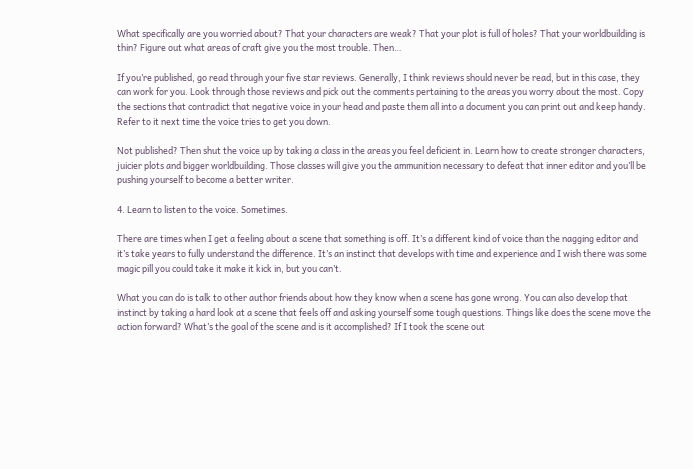What specifically are you worried about? That your characters are weak? That your plot is full of holes? That your worldbuilding is thin? Figure out what areas of craft give you the most trouble. Then…

If you’re published, go read through your five star reviews. Generally, I think reviews should never be read, but in this case, they can work for you. Look through those reviews and pick out the comments pertaining to the areas you worry about the most. Copy the sections that contradict that negative voice in your head and paste them all into a document you can print out and keep handy. Refer to it next time the voice tries to get you down.

Not published? Then shut the voice up by taking a class in the areas you feel deficient in. Learn how to create stronger characters, juicier plots and bigger worldbuilding. Those classes will give you the ammunition necessary to defeat that inner editor and you’ll be pushing yourself to become a better writer.

4. Learn to listen to the voice. Sometimes.

There are times when I get a feeling about a scene that something is off. It’s a different kind of voice than the nagging editor and it’s take years to fully understand the difference. It’s an instinct that develops with time and experience and I wish there was some magic pill you could take it make it kick in, but you can’t.

What you can do is talk to other author friends about how they know when a scene has gone wrong. You can also develop that instinct by taking a hard look at a scene that feels off and asking yourself some tough questions. Things like does the scene move the action forward? What’s the goal of the scene and is it accomplished? If I took the scene out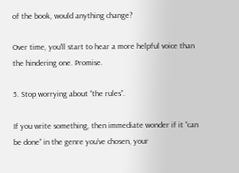of the book, would anything change?

Over time, you’ll start to hear a more helpful voice than the hindering one. Promise.

5. Stop worrying about “the rules”.

If you write something, then immediate wonder if it “can be done” in the genre you’ve chosen, your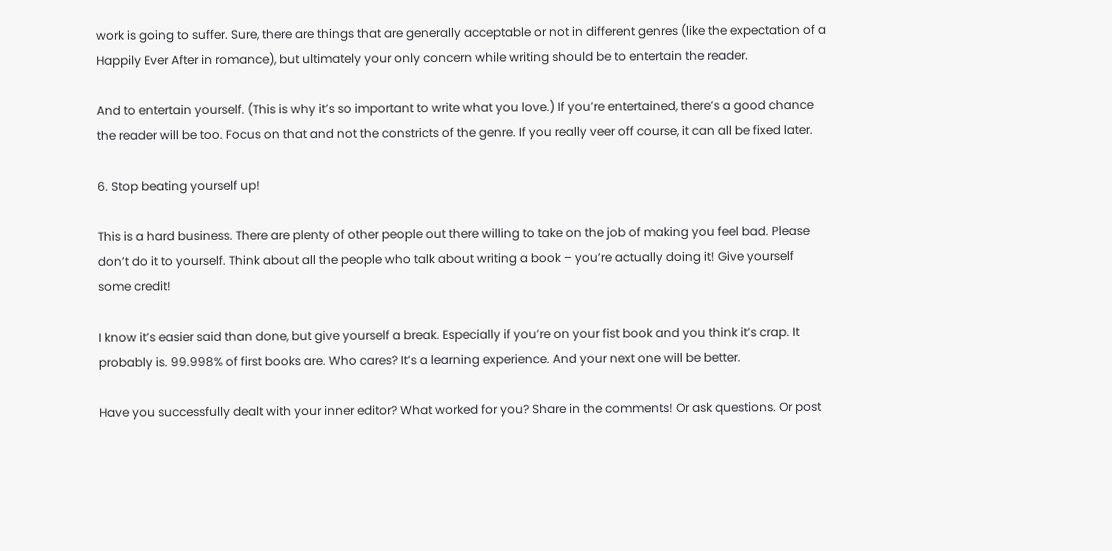work is going to suffer. Sure, there are things that are generally acceptable or not in different genres (like the expectation of a Happily Ever After in romance), but ultimately your only concern while writing should be to entertain the reader.

And to entertain yourself. (This is why it’s so important to write what you love.) If you’re entertained, there’s a good chance the reader will be too. Focus on that and not the constricts of the genre. If you really veer off course, it can all be fixed later.

6. Stop beating yourself up!

This is a hard business. There are plenty of other people out there willing to take on the job of making you feel bad. Please don’t do it to yourself. Think about all the people who talk about writing a book – you’re actually doing it! Give yourself some credit!

I know it’s easier said than done, but give yourself a break. Especially if you’re on your fist book and you think it’s crap. It probably is. 99.998% of first books are. Who cares? It’s a learning experience. And your next one will be better.

Have you successfully dealt with your inner editor? What worked for you? Share in the comments! Or ask questions. Or post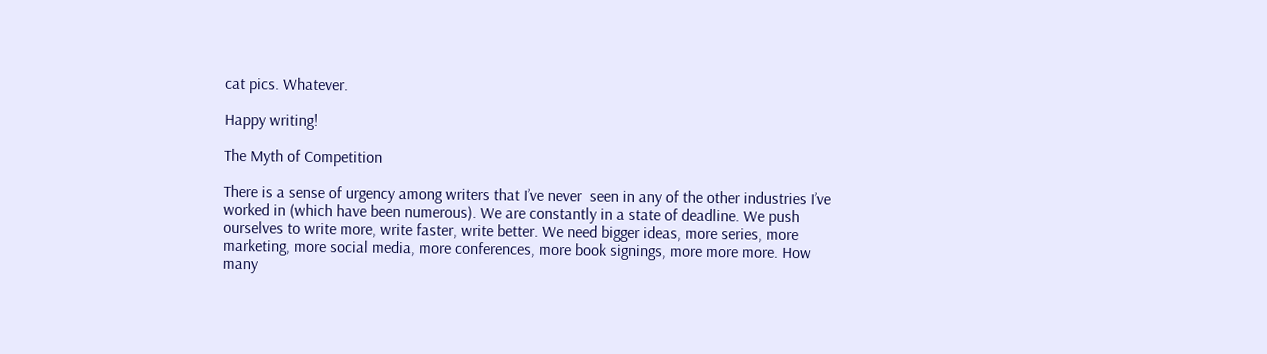cat pics. Whatever.

Happy writing!

The Myth of Competition

There is a sense of urgency among writers that I’ve never  seen in any of the other industries I’ve worked in (which have been numerous). We are constantly in a state of deadline. We push ourselves to write more, write faster, write better. We need bigger ideas, more series, more marketing, more social media, more conferences, more book signings, more more more. How many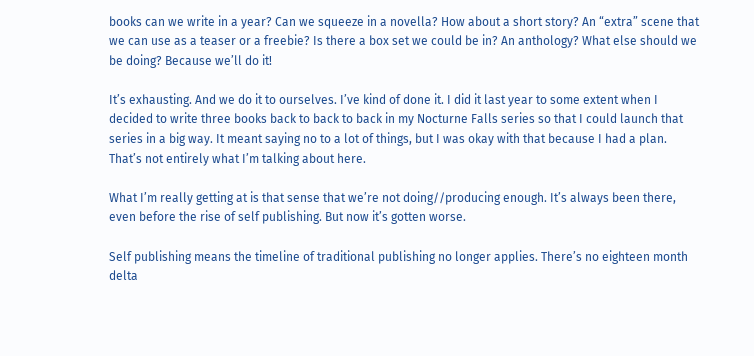books can we write in a year? Can we squeeze in a novella? How about a short story? An “extra” scene that we can use as a teaser or a freebie? Is there a box set we could be in? An anthology? What else should we be doing? Because we’ll do it!

It’s exhausting. And we do it to ourselves. I’ve kind of done it. I did it last year to some extent when I decided to write three books back to back to back in my Nocturne Falls series so that I could launch that series in a big way. It meant saying no to a lot of things, but I was okay with that because I had a plan. That’s not entirely what I’m talking about here.

What I’m really getting at is that sense that we’re not doing//producing enough. It’s always been there, even before the rise of self publishing. But now it’s gotten worse.

Self publishing means the timeline of traditional publishing no longer applies. There’s no eighteen month delta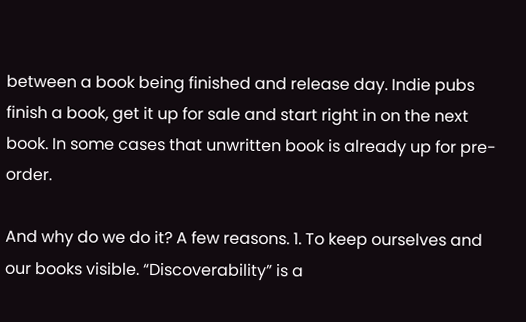between a book being finished and release day. Indie pubs finish a book, get it up for sale and start right in on the next book. In some cases that unwritten book is already up for pre-order.

And why do we do it? A few reasons. 1. To keep ourselves and our books visible. “Discoverability” is a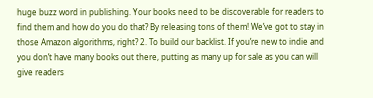huge buzz word in publishing. Your books need to be discoverable for readers to find them and how do you do that? By releasing tons of them! We’ve got to stay in those Amazon algorithms, right? 2. To build our backlist. If you’re new to indie and you don’t have many books out there, putting as many up for sale as you can will give readers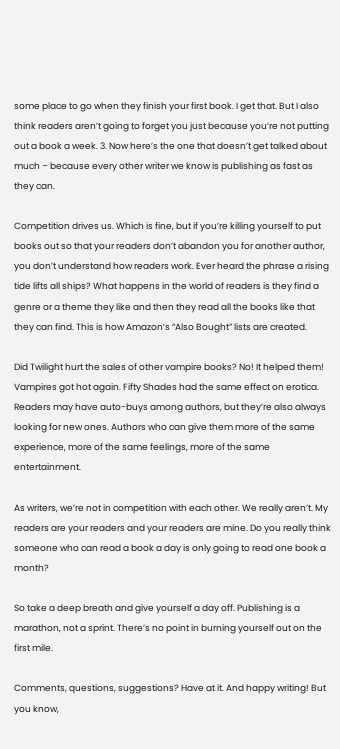some place to go when they finish your first book. I get that. But I also think readers aren’t going to forget you just because you’re not putting out a book a week. 3. Now here’s the one that doesn’t get talked about much – because every other writer we know is publishing as fast as they can.

Competition drives us. Which is fine, but if you’re killing yourself to put books out so that your readers don’t abandon you for another author, you don’t understand how readers work. Ever heard the phrase a rising tide lifts all ships? What happens in the world of readers is they find a genre or a theme they like and then they read all the books like that they can find. This is how Amazon’s “Also Bought” lists are created.

Did Twilight hurt the sales of other vampire books? No! It helped them! Vampires got hot again. Fifty Shades had the same effect on erotica. Readers may have auto-buys among authors, but they’re also always looking for new ones. Authors who can give them more of the same experience, more of the same feelings, more of the same entertainment.

As writers, we’re not in competition with each other. We really aren’t. My readers are your readers and your readers are mine. Do you really think someone who can read a book a day is only going to read one book a month?

So take a deep breath and give yourself a day off. Publishing is a marathon, not a sprint. There’s no point in burning yourself out on the first mile.

Comments, questions, suggestions? Have at it. And happy writing! But you know,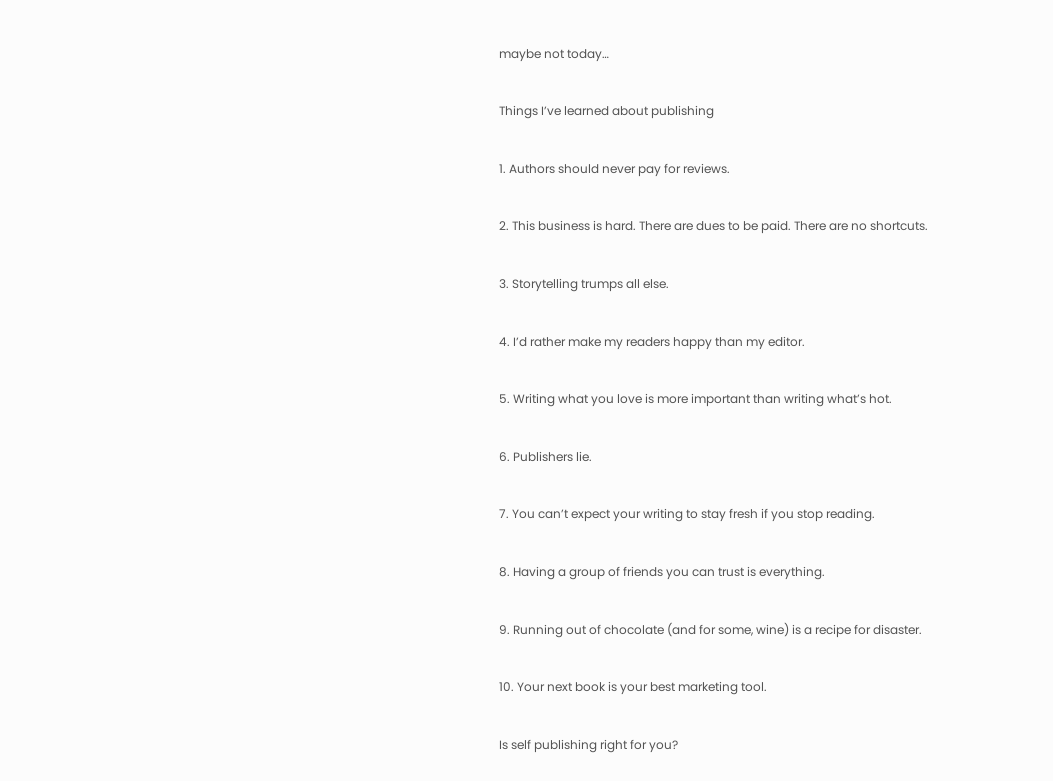maybe not today…

Things I’ve learned about publishing

1. Authors should never pay for reviews.

2. This business is hard. There are dues to be paid. There are no shortcuts.

3. Storytelling trumps all else.

4. I’d rather make my readers happy than my editor.

5. Writing what you love is more important than writing what’s hot.

6. Publishers lie.

7. You can’t expect your writing to stay fresh if you stop reading.

8. Having a group of friends you can trust is everything.

9. Running out of chocolate (and for some, wine) is a recipe for disaster.

10. Your next book is your best marketing tool.

Is self publishing right for you?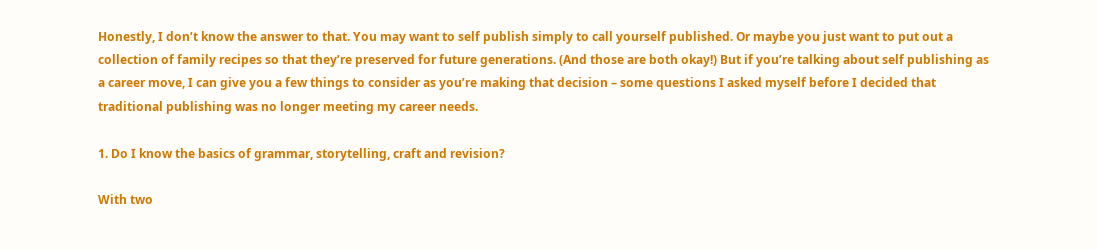Honestly, I don’t know the answer to that. You may want to self publish simply to call yourself published. Or maybe you just want to put out a collection of family recipes so that they’re preserved for future generations. (And those are both okay!) But if you’re talking about self publishing as a career move, I can give you a few things to consider as you’re making that decision – some questions I asked myself before I decided that traditional publishing was no longer meeting my career needs.

1. Do I know the basics of grammar, storytelling, craft and revision?

With two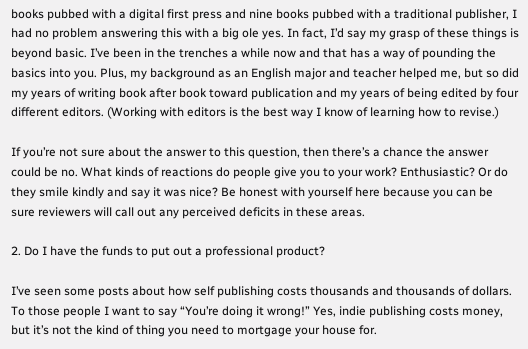books pubbed with a digital first press and nine books pubbed with a traditional publisher, I had no problem answering this with a big ole yes. In fact, I’d say my grasp of these things is beyond basic. I’ve been in the trenches a while now and that has a way of pounding the basics into you. Plus, my background as an English major and teacher helped me, but so did my years of writing book after book toward publication and my years of being edited by four different editors. (Working with editors is the best way I know of learning how to revise.)

If you’re not sure about the answer to this question, then there’s a chance the answer could be no. What kinds of reactions do people give you to your work? Enthusiastic? Or do they smile kindly and say it was nice? Be honest with yourself here because you can be sure reviewers will call out any perceived deficits in these areas.

2. Do I have the funds to put out a professional product?

I’ve seen some posts about how self publishing costs thousands and thousands of dollars. To those people I want to say “You’re doing it wrong!” Yes, indie publishing costs money, but it’s not the kind of thing you need to mortgage your house for.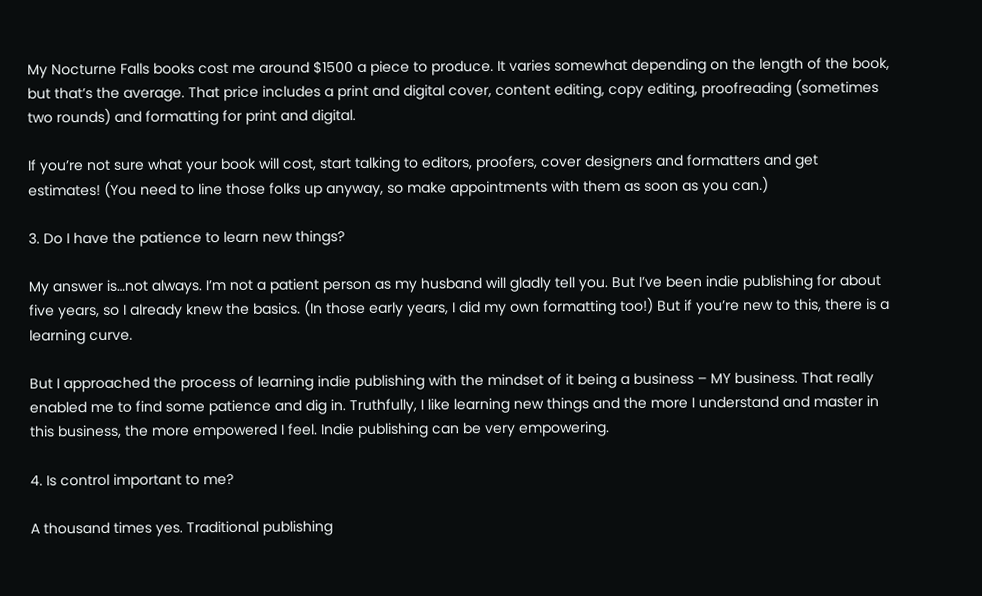My Nocturne Falls books cost me around $1500 a piece to produce. It varies somewhat depending on the length of the book, but that’s the average. That price includes a print and digital cover, content editing, copy editing, proofreading (sometimes two rounds) and formatting for print and digital.

If you’re not sure what your book will cost, start talking to editors, proofers, cover designers and formatters and get estimates! (You need to line those folks up anyway, so make appointments with them as soon as you can.)

3. Do I have the patience to learn new things?

My answer is…not always. I’m not a patient person as my husband will gladly tell you. But I’ve been indie publishing for about five years, so I already knew the basics. (In those early years, I did my own formatting too!) But if you’re new to this, there is a learning curve.

But I approached the process of learning indie publishing with the mindset of it being a business – MY business. That really enabled me to find some patience and dig in. Truthfully, I like learning new things and the more I understand and master in this business, the more empowered I feel. Indie publishing can be very empowering.

4. Is control important to me?

A thousand times yes. Traditional publishing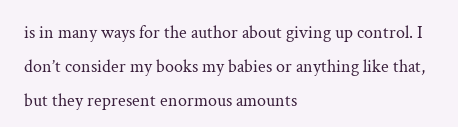is in many ways for the author about giving up control. I don’t consider my books my babies or anything like that, but they represent enormous amounts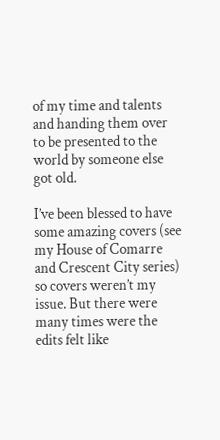of my time and talents and handing them over to be presented to the world by someone else got old.

I’ve been blessed to have some amazing covers (see my House of Comarre and Crescent City series) so covers weren’t my issue. But there were many times were the edits felt like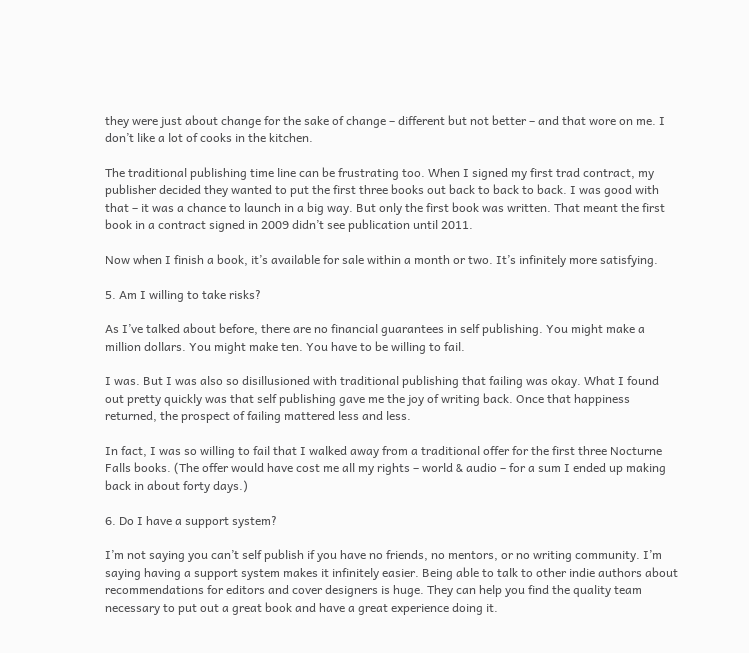they were just about change for the sake of change – different but not better – and that wore on me. I don’t like a lot of cooks in the kitchen.

The traditional publishing time line can be frustrating too. When I signed my first trad contract, my publisher decided they wanted to put the first three books out back to back to back. I was good with that – it was a chance to launch in a big way. But only the first book was written. That meant the first book in a contract signed in 2009 didn’t see publication until 2011.

Now when I finish a book, it’s available for sale within a month or two. It’s infinitely more satisfying.

5. Am I willing to take risks?

As I’ve talked about before, there are no financial guarantees in self publishing. You might make a million dollars. You might make ten. You have to be willing to fail.

I was. But I was also so disillusioned with traditional publishing that failing was okay. What I found out pretty quickly was that self publishing gave me the joy of writing back. Once that happiness returned, the prospect of failing mattered less and less.

In fact, I was so willing to fail that I walked away from a traditional offer for the first three Nocturne Falls books. (The offer would have cost me all my rights – world & audio – for a sum I ended up making back in about forty days.)

6. Do I have a support system?

I’m not saying you can’t self publish if you have no friends, no mentors, or no writing community. I’m saying having a support system makes it infinitely easier. Being able to talk to other indie authors about recommendations for editors and cover designers is huge. They can help you find the quality team necessary to put out a great book and have a great experience doing it.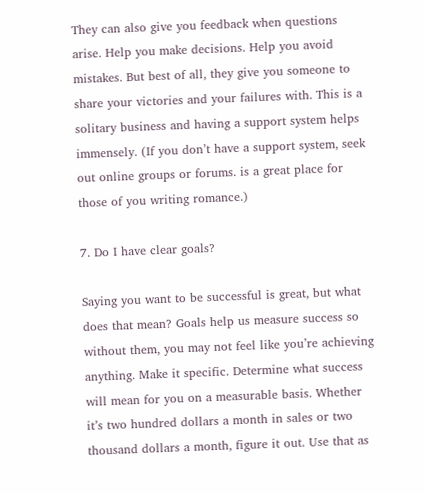They can also give you feedback when questions arise. Help you make decisions. Help you avoid mistakes. But best of all, they give you someone to share your victories and your failures with. This is a solitary business and having a support system helps immensely. (If you don’t have a support system, seek out online groups or forums. is a great place for those of you writing romance.)

7. Do I have clear goals?

Saying you want to be successful is great, but what does that mean? Goals help us measure success so without them, you may not feel like you’re achieving anything. Make it specific. Determine what success will mean for you on a measurable basis. Whether it’s two hundred dollars a month in sales or two thousand dollars a month, figure it out. Use that as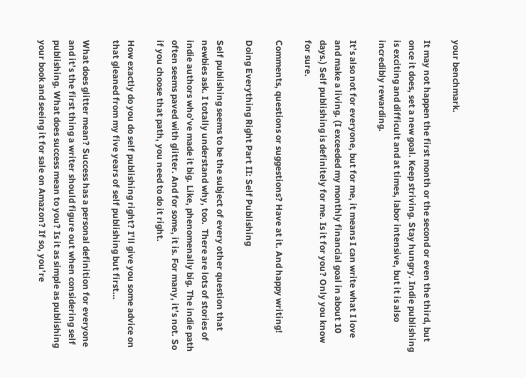your benchmark.

It may not happen the first month or the second or even the third, but once it does, set a new goal. Keep striving. Stay hungry. Indie publishing is exciting and difficult and at times, labor intensive, but it is also incredibly rewarding.

It’s also not for everyone, but for me, it means I can write what I love and make a living. (I exceeded my monthly financial goal in about 10 days.) Self publishing is definitely for me. Is it for you? Only you know for sure.

Comments, questions or suggestions? Have at it. And happy writing!

Doing Everything Right Part II: Self Publishing

Self publishing seems to be the subject of every other question that newbies ask. I totally understand why, too.  There are lots of stories of indie authors who’ve made it big. Like, phenomenally big. The indie path often seems paved with glitter. And for some, it is. For many, it’s not. So if you choose that path, you need to do it right.

How exactly do you do self publishing right? I’ll give you some advice on that gleaned from my five years of self publishing but first…

What does glitter mean? Success has a personal definition for everyone and it’s the first thing a writer should figure out when considering self publishing. What does success mean to you? Is it as simple as publishing your book and seeing it for sale on Amazon? If so, you’re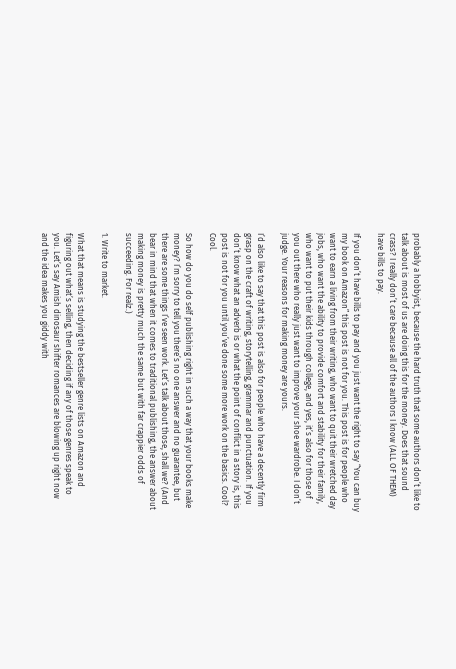probably a hobbyist, because the hard truth that some authors don’t like to talk about is most of us are doing this for the money. Does that sound crass? I really don’t care because all of the authors I know (ALL OF THEM) have bills to pay.

If you don’t have bills to pay and you just want the right to say “You can buy my book on Amazon” this post is not for you. This post is for people who want to earn a living from their writing, who want to quit their wretched day jobs, who want the ability to provide comfort and stability for their family, who want to put their kids through college, and yes, it’s also for those of you out there who really just want to improve your shoe wardrobe. I don’t judge. Your reasons for making money are yours.

I’d also like to say that this post is also for people who have a decently firm grasp on the craft of writing, storytelling, grammar and punctuation. If you don’t know what an adverb is or what the point of conflict in a story is, this post is not for you until you’ve done some more work on the basics. Cool? Cool.

So how do you do self publishing right in such a way that your books make money? I’m sorry to tell you there’s no one answer and no guarantee, but there are some things I’ve seen work. Let’s talk about those, shall we? (And bear in mind that when it comes to traditional publishing, the answer about making money is pretty much the same but with far crappier odds of succeeding. For realz.)

1. Write to market.

What that means is studying the bestseller genre lists on Amazon and figuring out what’s selling, then deciding if any of those genres speak to you. Let’s say Amish dinosaur shifter romances are blowing up right now and the idea makes you giddy with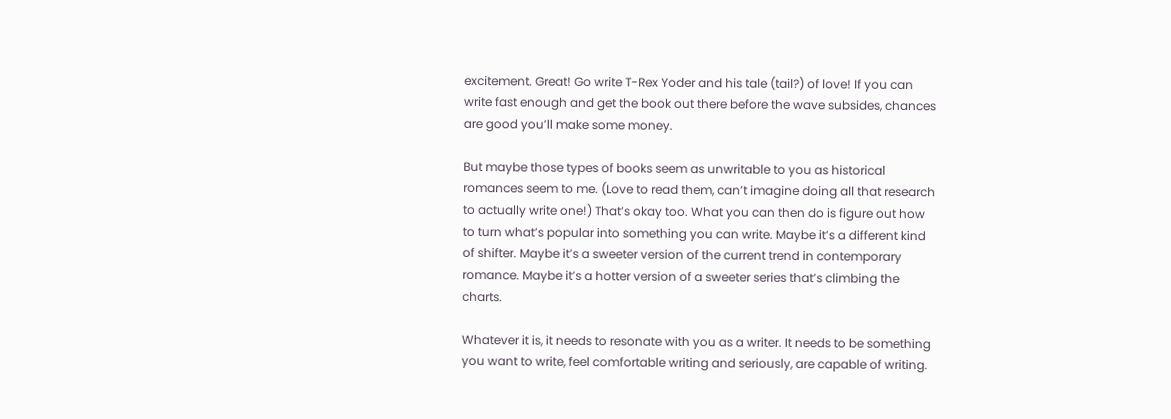excitement. Great! Go write T-Rex Yoder and his tale (tail?) of love! If you can write fast enough and get the book out there before the wave subsides, chances are good you’ll make some money.

But maybe those types of books seem as unwritable to you as historical romances seem to me. (Love to read them, can’t imagine doing all that research to actually write one!) That’s okay too. What you can then do is figure out how to turn what’s popular into something you can write. Maybe it’s a different kind of shifter. Maybe it’s a sweeter version of the current trend in contemporary romance. Maybe it’s a hotter version of a sweeter series that’s climbing the charts.

Whatever it is, it needs to resonate with you as a writer. It needs to be something you want to write, feel comfortable writing and seriously, are capable of writing.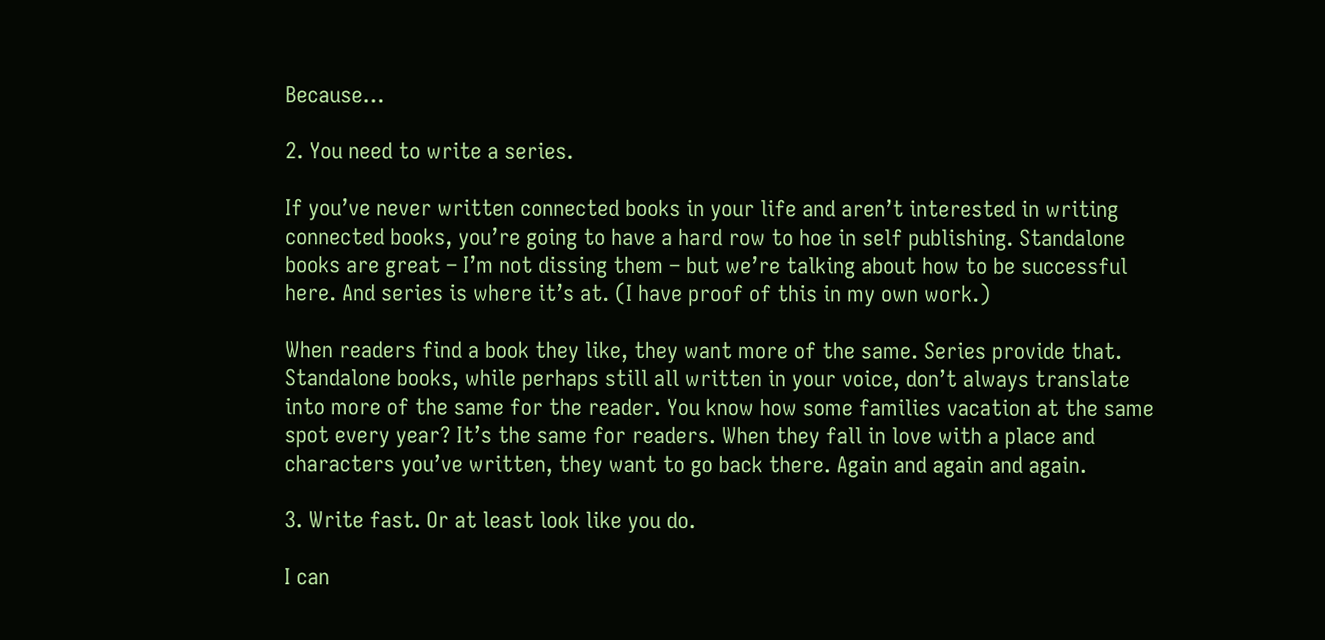Because…

2. You need to write a series.

If you’ve never written connected books in your life and aren’t interested in writing connected books, you’re going to have a hard row to hoe in self publishing. Standalone books are great – I’m not dissing them – but we’re talking about how to be successful here. And series is where it’s at. (I have proof of this in my own work.)

When readers find a book they like, they want more of the same. Series provide that. Standalone books, while perhaps still all written in your voice, don’t always translate into more of the same for the reader. You know how some families vacation at the same spot every year? It’s the same for readers. When they fall in love with a place and characters you’ve written, they want to go back there. Again and again and again.

3. Write fast. Or at least look like you do.

I can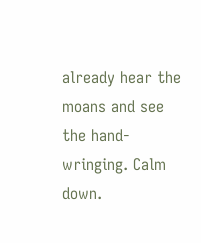already hear the moans and see the hand-wringing. Calm down.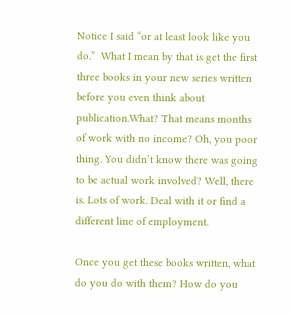Notice I said “or at least look like you do.”  What I mean by that is get the first three books in your new series written before you even think about publication.What? That means months of work with no income? Oh, you poor thing. You didn’t know there was going to be actual work involved? Well, there is. Lots of work. Deal with it or find a different line of employment.

Once you get these books written, what do you do with them? How do you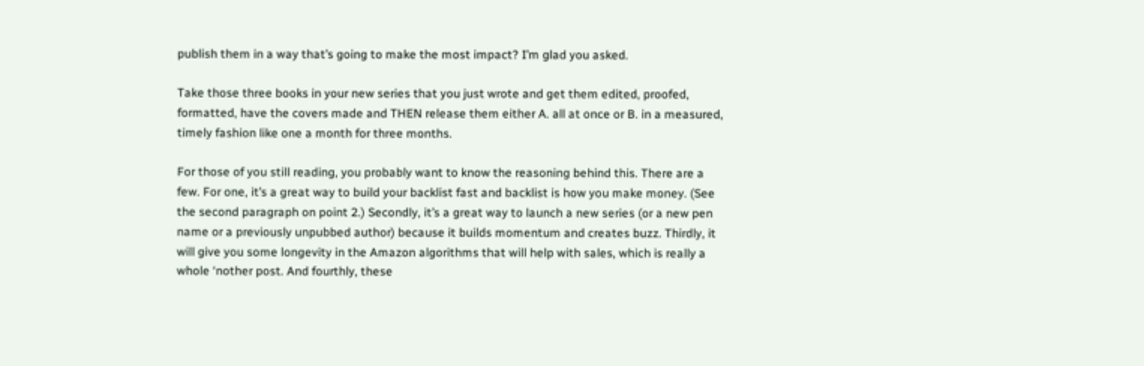publish them in a way that’s going to make the most impact? I’m glad you asked.

Take those three books in your new series that you just wrote and get them edited, proofed, formatted, have the covers made and THEN release them either A. all at once or B. in a measured, timely fashion like one a month for three months.

For those of you still reading, you probably want to know the reasoning behind this. There are a few. For one, it’s a great way to build your backlist fast and backlist is how you make money. (See the second paragraph on point 2.) Secondly, it’s a great way to launch a new series (or a new pen name or a previously unpubbed author) because it builds momentum and creates buzz. Thirdly, it will give you some longevity in the Amazon algorithms that will help with sales, which is really a whole ‘nother post. And fourthly, these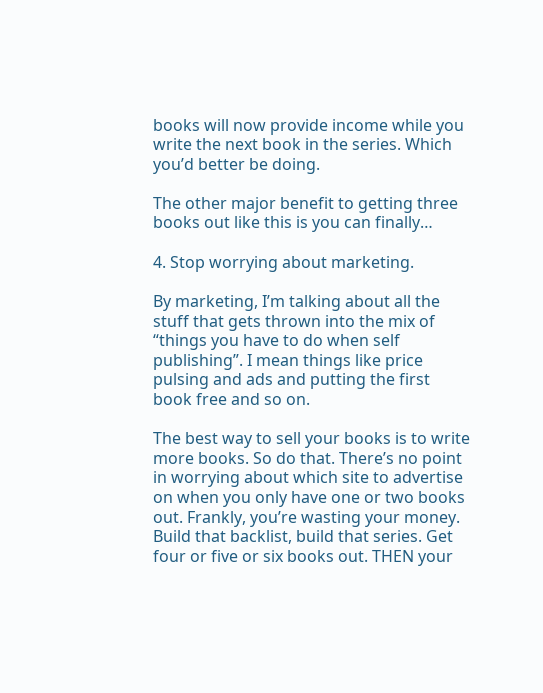books will now provide income while you write the next book in the series. Which you’d better be doing.

The other major benefit to getting three books out like this is you can finally…

4. Stop worrying about marketing.

By marketing, I’m talking about all the stuff that gets thrown into the mix of “things you have to do when self publishing”. I mean things like price pulsing and ads and putting the first book free and so on.

The best way to sell your books is to write more books. So do that. There’s no point in worrying about which site to advertise on when you only have one or two books out. Frankly, you’re wasting your money. Build that backlist, build that series. Get four or five or six books out. THEN your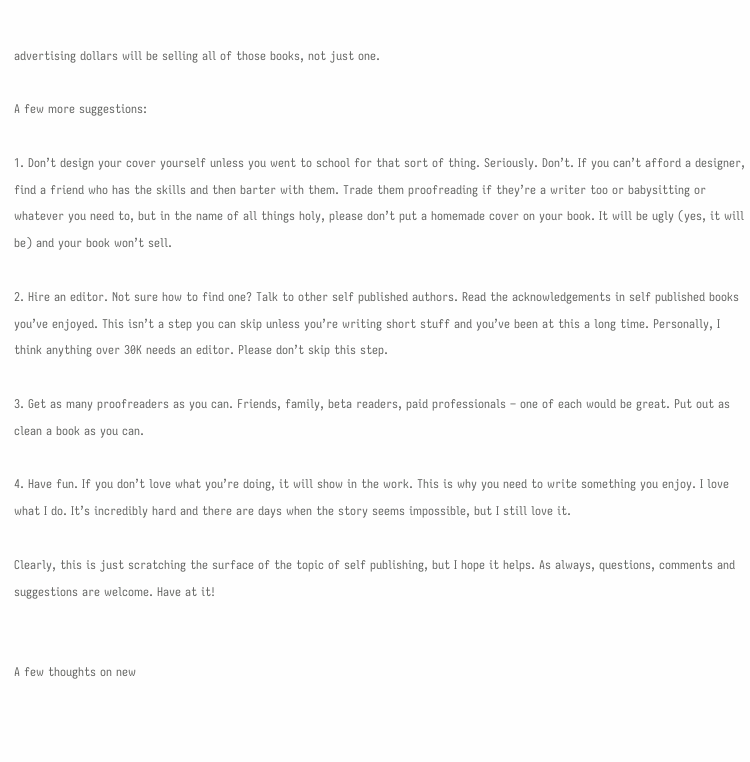advertising dollars will be selling all of those books, not just one.

A few more suggestions:

1. Don’t design your cover yourself unless you went to school for that sort of thing. Seriously. Don’t. If you can’t afford a designer, find a friend who has the skills and then barter with them. Trade them proofreading if they’re a writer too or babysitting or whatever you need to, but in the name of all things holy, please don’t put a homemade cover on your book. It will be ugly (yes, it will be) and your book won’t sell.

2. Hire an editor. Not sure how to find one? Talk to other self published authors. Read the acknowledgements in self published books you’ve enjoyed. This isn’t a step you can skip unless you’re writing short stuff and you’ve been at this a long time. Personally, I think anything over 30K needs an editor. Please don’t skip this step.

3. Get as many proofreaders as you can. Friends, family, beta readers, paid professionals – one of each would be great. Put out as clean a book as you can.

4. Have fun. If you don’t love what you’re doing, it will show in the work. This is why you need to write something you enjoy. I love what I do. It’s incredibly hard and there are days when the story seems impossible, but I still love it.

Clearly, this is just scratching the surface of the topic of self publishing, but I hope it helps. As always, questions, comments and suggestions are welcome. Have at it!


A few thoughts on new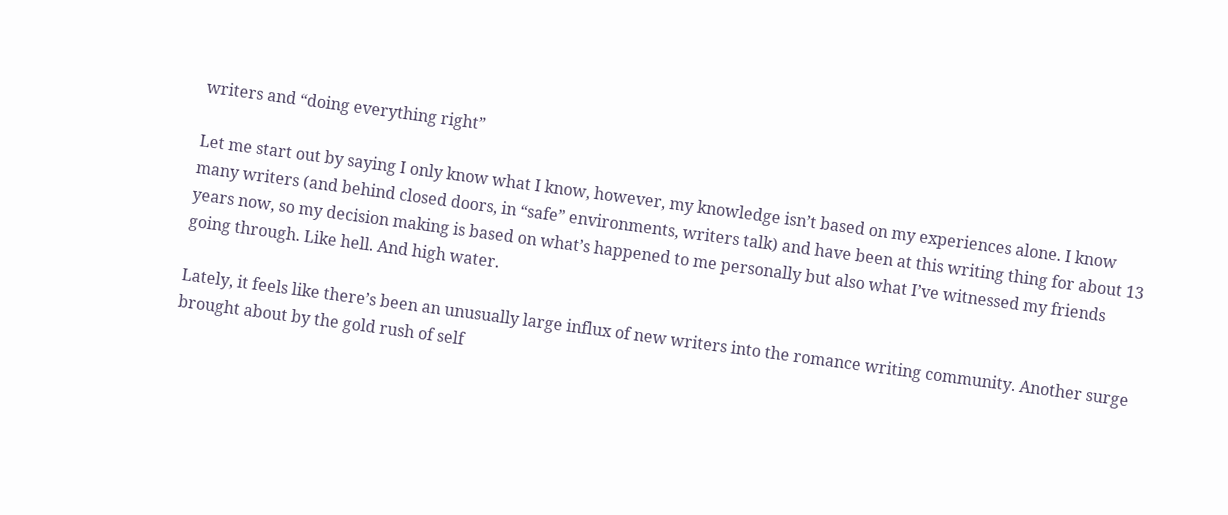writers and “doing everything right”

Let me start out by saying I only know what I know, however, my knowledge isn’t based on my experiences alone. I know many writers (and behind closed doors, in “safe” environments, writers talk) and have been at this writing thing for about 13 years now, so my decision making is based on what’s happened to me personally but also what I’ve witnessed my friends going through. Like hell. And high water.

Lately, it feels like there’s been an unusually large influx of new writers into the romance writing community. Another surge brought about by the gold rush of self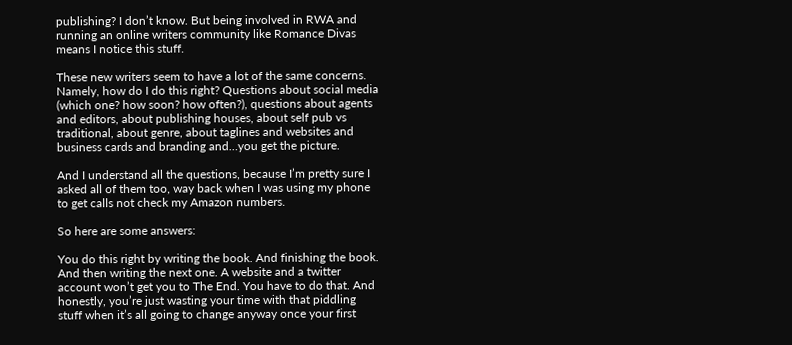publishing? I don’t know. But being involved in RWA and running an online writers community like Romance Divas means I notice this stuff.

These new writers seem to have a lot of the same concerns. Namely, how do I do this right? Questions about social media (which one? how soon? how often?), questions about agents and editors, about publishing houses, about self pub vs traditional, about genre, about taglines and websites and business cards and branding and…you get the picture.

And I understand all the questions, because I’m pretty sure I asked all of them too, way back when I was using my phone to get calls not check my Amazon numbers.

So here are some answers:

You do this right by writing the book. And finishing the book. And then writing the next one. A website and a twitter account won’t get you to The End. You have to do that. And honestly, you’re just wasting your time with that piddling stuff when it’s all going to change anyway once your first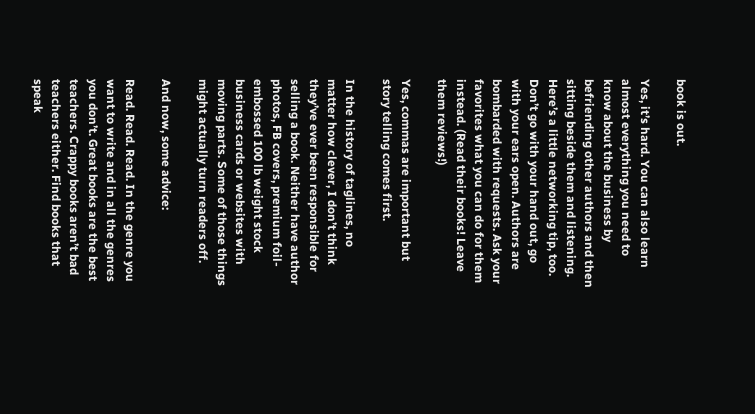book is out.

Yes, it’s hard. You can also learn almost everything you need to know about the business by befriending other authors and then sitting beside them and listening. Here’s a little networking tip, too. Don’t go with your hand out, go with your ears open. Authors are bombarded with requests. Ask your favorites what you can do for them instead. (Read their books! Leave them reviews!)

Yes, commas are important but story telling comes first.

In the history of taglines, no matter how clever, I don’t think they’ve ever been responsible for selling a book. Neither have author photos, FB covers, premium foil-embossed 100 lb weight stock business cards or websites with moving parts. Some of those things might actually turn readers off.

And now, some advice:

Read. Read. Read. In the genre you want to write and in all the genres you don’t. Great books are the best teachers. Crappy books aren’t bad teachers either. Find books that speak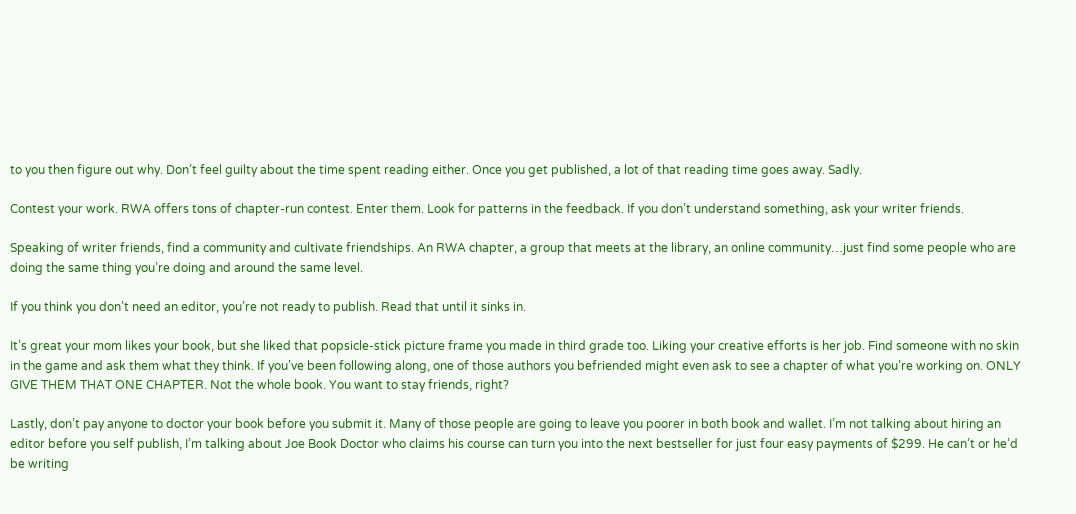to you then figure out why. Don’t feel guilty about the time spent reading either. Once you get published, a lot of that reading time goes away. Sadly.

Contest your work. RWA offers tons of chapter-run contest. Enter them. Look for patterns in the feedback. If you don’t understand something, ask your writer friends.

Speaking of writer friends, find a community and cultivate friendships. An RWA chapter, a group that meets at the library, an online community…just find some people who are doing the same thing you’re doing and around the same level.

If you think you don’t need an editor, you’re not ready to publish. Read that until it sinks in.

It’s great your mom likes your book, but she liked that popsicle-stick picture frame you made in third grade too. Liking your creative efforts is her job. Find someone with no skin in the game and ask them what they think. If you’ve been following along, one of those authors you befriended might even ask to see a chapter of what you’re working on. ONLY GIVE THEM THAT ONE CHAPTER. Not the whole book. You want to stay friends, right?

Lastly, don’t pay anyone to doctor your book before you submit it. Many of those people are going to leave you poorer in both book and wallet. I’m not talking about hiring an editor before you self publish, I’m talking about Joe Book Doctor who claims his course can turn you into the next bestseller for just four easy payments of $299. He can’t or he’d be writing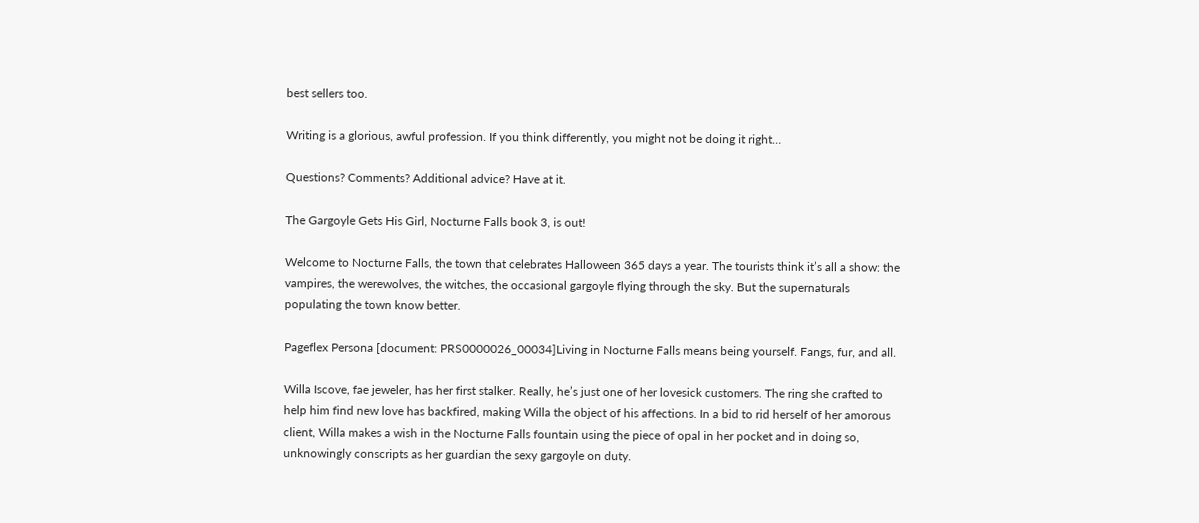best sellers too.

Writing is a glorious, awful profession. If you think differently, you might not be doing it right…

Questions? Comments? Additional advice? Have at it.

The Gargoyle Gets His Girl, Nocturne Falls book 3, is out!

Welcome to Nocturne Falls, the town that celebrates Halloween 365 days a year. The tourists think it’s all a show: the vampires, the werewolves, the witches, the occasional gargoyle flying through the sky. But the supernaturals populating the town know better.

Pageflex Persona [document: PRS0000026_00034]Living in Nocturne Falls means being yourself. Fangs, fur, and all.

Willa Iscove, fae jeweler, has her first stalker. Really, he’s just one of her lovesick customers. The ring she crafted to help him find new love has backfired, making Willa the object of his affections. In a bid to rid herself of her amorous client, Willa makes a wish in the Nocturne Falls fountain using the piece of opal in her pocket and in doing so, unknowingly conscripts as her guardian the sexy gargoyle on duty.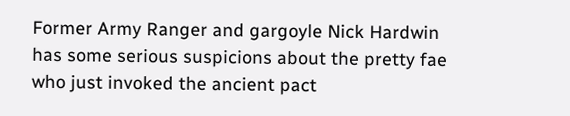Former Army Ranger and gargoyle Nick Hardwin has some serious suspicions about the pretty fae who just invoked the ancient pact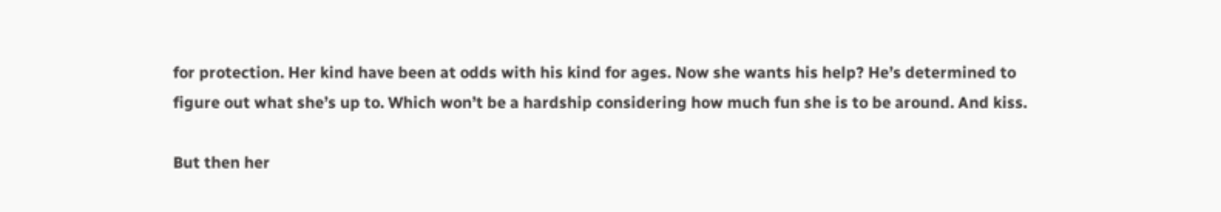for protection. Her kind have been at odds with his kind for ages. Now she wants his help? He’s determined to figure out what she’s up to. Which won’t be a hardship considering how much fun she is to be around. And kiss.

But then her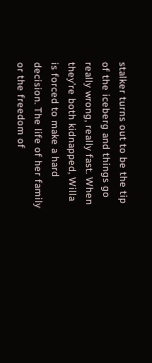stalker turns out to be the tip of the iceberg and things go really wrong, really fast. When they’re both kidnapped, Willa is forced to make a hard decision. The life of her family or the freedom of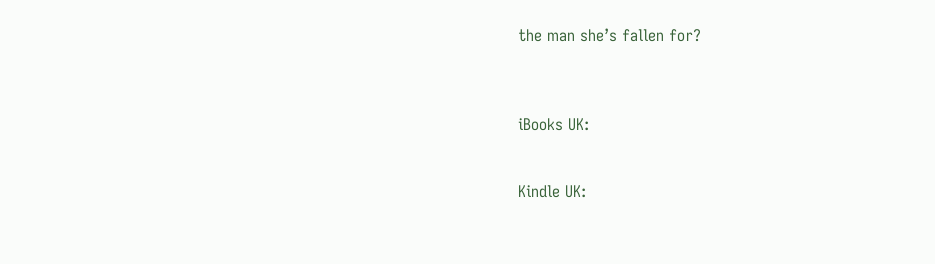the man she’s fallen for?



iBooks UK:


Kindle UK: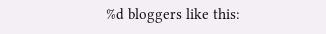%d bloggers like this: